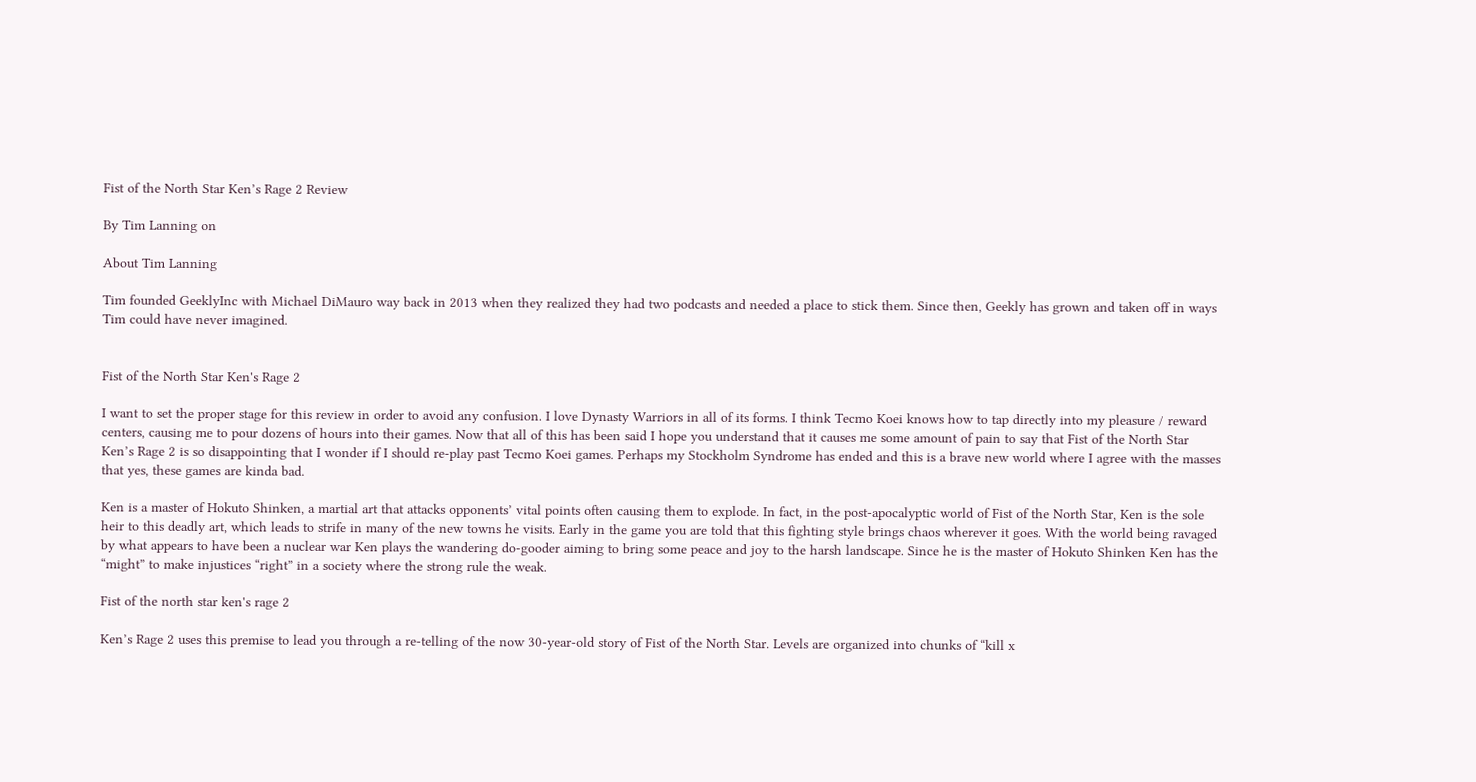Fist of the North Star Ken’s Rage 2 Review

By Tim Lanning on

About Tim Lanning

Tim founded GeeklyInc with Michael DiMauro way back in 2013 when they realized they had two podcasts and needed a place to stick them. Since then, Geekly has grown and taken off in ways Tim could have never imagined.


Fist of the North Star Ken's Rage 2

I want to set the proper stage for this review in order to avoid any confusion. I love Dynasty Warriors in all of its forms. I think Tecmo Koei knows how to tap directly into my pleasure / reward centers, causing me to pour dozens of hours into their games. Now that all of this has been said I hope you understand that it causes me some amount of pain to say that Fist of the North Star Ken’s Rage 2 is so disappointing that I wonder if I should re-play past Tecmo Koei games. Perhaps my Stockholm Syndrome has ended and this is a brave new world where I agree with the masses that yes, these games are kinda bad.

Ken is a master of Hokuto Shinken, a martial art that attacks opponents’ vital points often causing them to explode. In fact, in the post-apocalyptic world of Fist of the North Star, Ken is the sole heir to this deadly art, which leads to strife in many of the new towns he visits. Early in the game you are told that this fighting style brings chaos wherever it goes. With the world being ravaged by what appears to have been a nuclear war Ken plays the wandering do-gooder aiming to bring some peace and joy to the harsh landscape. Since he is the master of Hokuto Shinken Ken has the “might” to make injustices “right” in a society where the strong rule the weak.

Fist of the north star ken's rage 2

Ken’s Rage 2 uses this premise to lead you through a re-telling of the now 30-year-old story of Fist of the North Star. Levels are organized into chunks of “kill x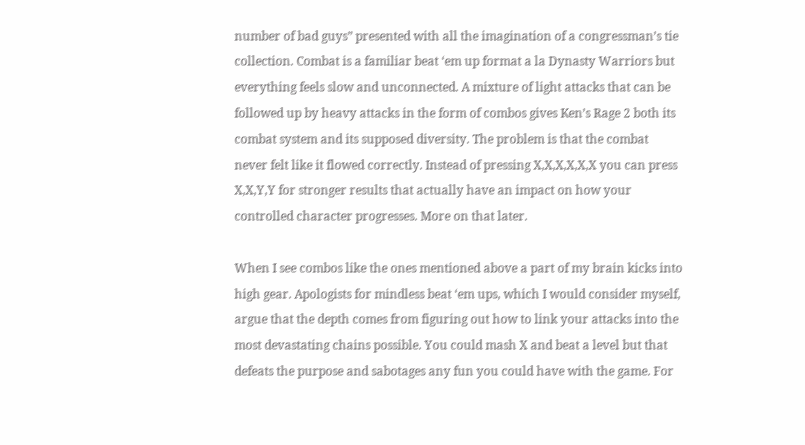number of bad guys” presented with all the imagination of a congressman’s tie collection. Combat is a familiar beat ‘em up format a la Dynasty Warriors but everything feels slow and unconnected. A mixture of light attacks that can be followed up by heavy attacks in the form of combos gives Ken’s Rage 2 both its combat system and its supposed diversity. The problem is that the combat never felt like it flowed correctly. Instead of pressing X,X,X,X,X,X you can press X,X,Y,Y for stronger results that actually have an impact on how your controlled character progresses. More on that later.

When I see combos like the ones mentioned above a part of my brain kicks into high gear. Apologists for mindless beat ‘em ups, which I would consider myself, argue that the depth comes from figuring out how to link your attacks into the most devastating chains possible. You could mash X and beat a level but that defeats the purpose and sabotages any fun you could have with the game. For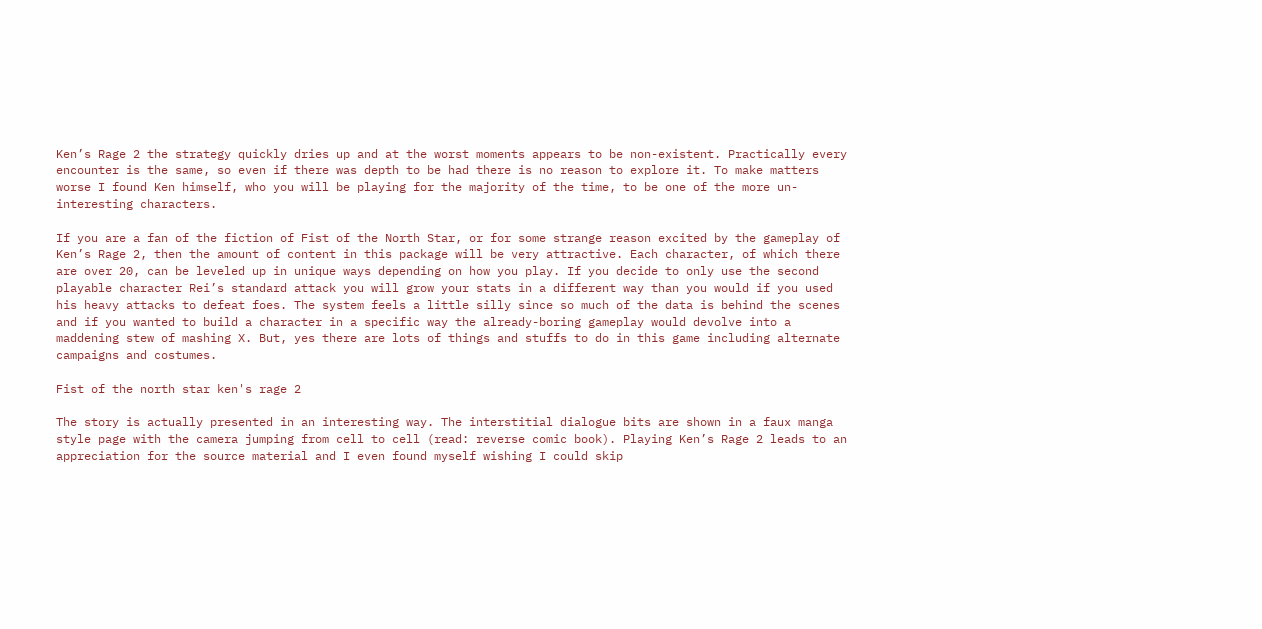Ken’s Rage 2 the strategy quickly dries up and at the worst moments appears to be non-existent. Practically every encounter is the same, so even if there was depth to be had there is no reason to explore it. To make matters worse I found Ken himself, who you will be playing for the majority of the time, to be one of the more un-interesting characters.

If you are a fan of the fiction of Fist of the North Star, or for some strange reason excited by the gameplay of Ken’s Rage 2, then the amount of content in this package will be very attractive. Each character, of which there are over 20, can be leveled up in unique ways depending on how you play. If you decide to only use the second playable character Rei’s standard attack you will grow your stats in a different way than you would if you used his heavy attacks to defeat foes. The system feels a little silly since so much of the data is behind the scenes and if you wanted to build a character in a specific way the already-boring gameplay would devolve into a maddening stew of mashing X. But, yes there are lots of things and stuffs to do in this game including alternate campaigns and costumes.

Fist of the north star ken's rage 2

The story is actually presented in an interesting way. The interstitial dialogue bits are shown in a faux manga style page with the camera jumping from cell to cell (read: reverse comic book). Playing Ken’s Rage 2 leads to an appreciation for the source material and I even found myself wishing I could skip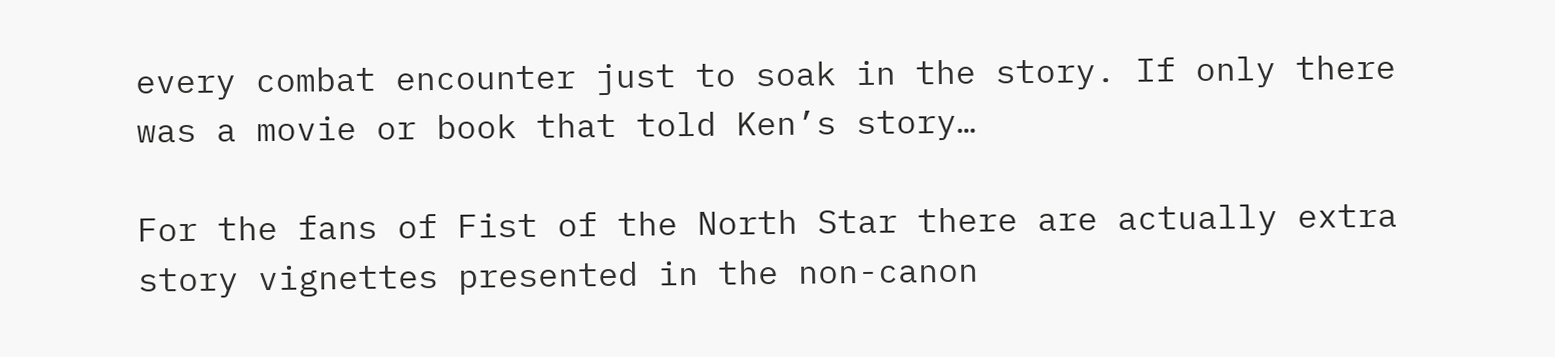every combat encounter just to soak in the story. If only there was a movie or book that told Ken’s story…

For the fans of Fist of the North Star there are actually extra story vignettes presented in the non-canon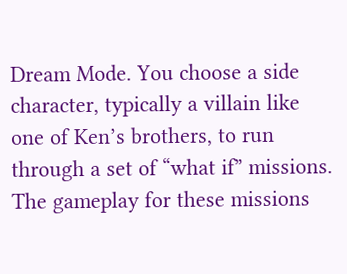Dream Mode. You choose a side character, typically a villain like one of Ken’s brothers, to run through a set of “what if” missions. The gameplay for these missions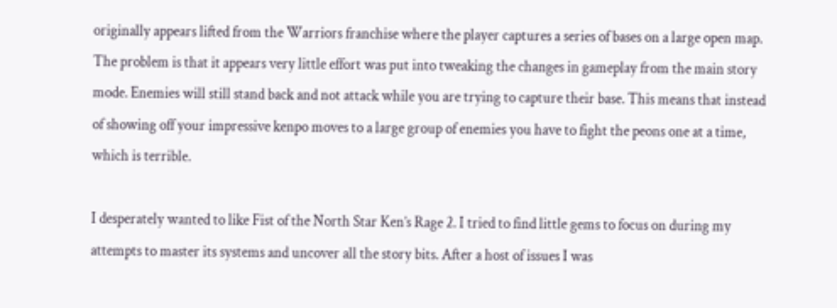originally appears lifted from the Warriors franchise where the player captures a series of bases on a large open map. The problem is that it appears very little effort was put into tweaking the changes in gameplay from the main story mode. Enemies will still stand back and not attack while you are trying to capture their base. This means that instead of showing off your impressive kenpo moves to a large group of enemies you have to fight the peons one at a time, which is terrible.

I desperately wanted to like Fist of the North Star Ken’s Rage 2. I tried to find little gems to focus on during my attempts to master its systems and uncover all the story bits. After a host of issues I was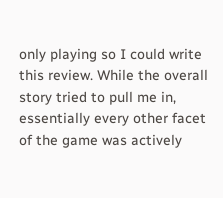only playing so I could write this review. While the overall story tried to pull me in, essentially every other facet of the game was actively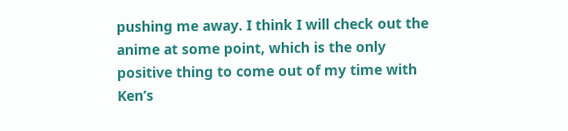pushing me away. I think I will check out the anime at some point, which is the only positive thing to come out of my time with Ken’s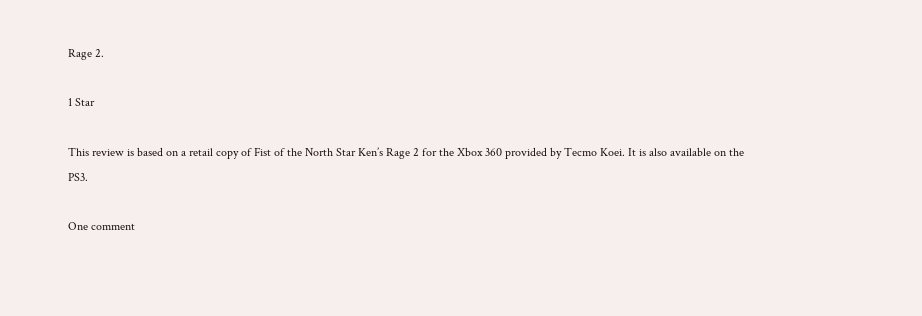Rage 2.

1 Star

This review is based on a retail copy of Fist of the North Star Ken’s Rage 2 for the Xbox 360 provided by Tecmo Koei. It is also available on the PS3.

One comment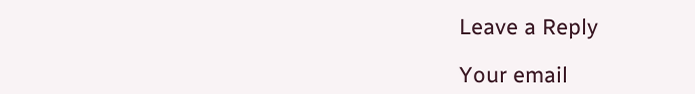Leave a Reply

Your email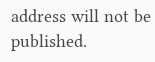address will not be published.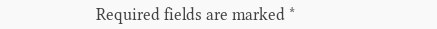Required fields are marked *